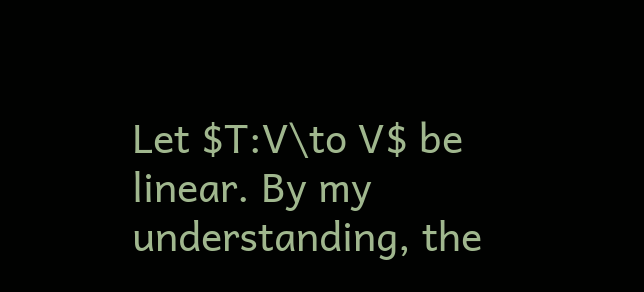Let $T:V\to V$ be linear. By my understanding, the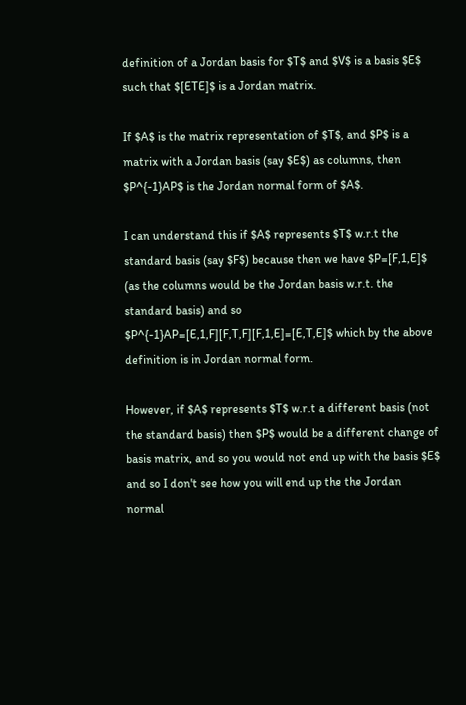definition of a Jordan basis for $T$ and $V$ is a basis $E$ such that $[ETE]$ is a Jordan matrix.

If $A$ is the matrix representation of $T$, and $P$ is a matrix with a Jordan basis (say $E$) as columns, then $P^{-1}AP$ is the Jordan normal form of $A$.

I can understand this if $A$ represents $T$ w.r.t the standard basis (say $F$) because then we have $P=[F,1,E]$ (as the columns would be the Jordan basis w.r.t. the standard basis) and so $P^{-1}AP=[E,1,F][F,T,F][F,1,E]=[E,T,E]$ which by the above definition is in Jordan normal form.

However, if $A$ represents $T$ w.r.t a different basis (not the standard basis) then $P$ would be a different change of basis matrix, and so you would not end up with the basis $E$ and so I don't see how you will end up the the Jordan normal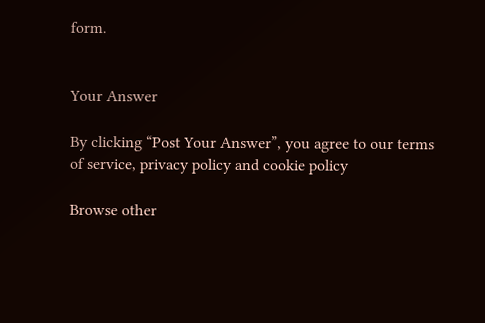form.


Your Answer

By clicking “Post Your Answer”, you agree to our terms of service, privacy policy and cookie policy

Browse other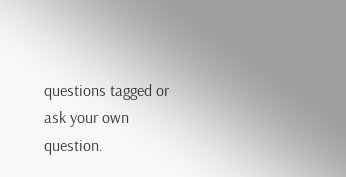questions tagged or ask your own question.